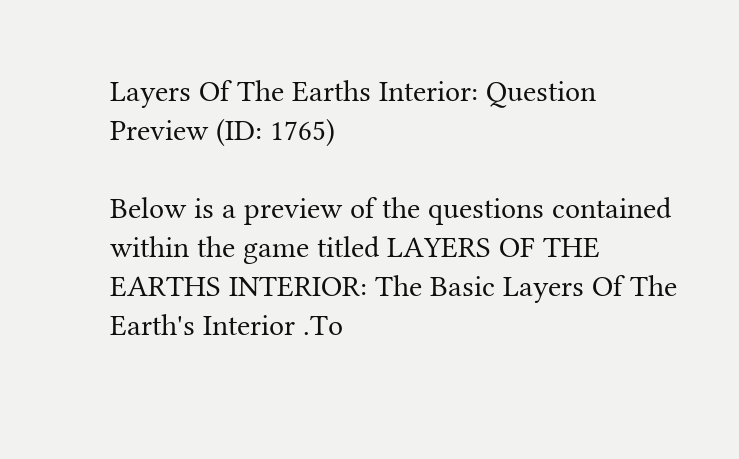Layers Of The Earths Interior: Question Preview (ID: 1765)

Below is a preview of the questions contained within the game titled LAYERS OF THE EARTHS INTERIOR: The Basic Layers Of The Earth's Interior .To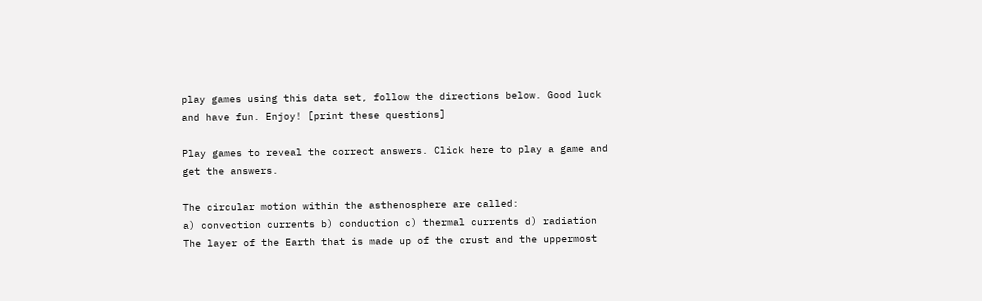play games using this data set, follow the directions below. Good luck and have fun. Enjoy! [print these questions]

Play games to reveal the correct answers. Click here to play a game and get the answers.

The circular motion within the asthenosphere are called:
a) convection currents b) conduction c) thermal currents d) radiation
The layer of the Earth that is made up of the crust and the uppermost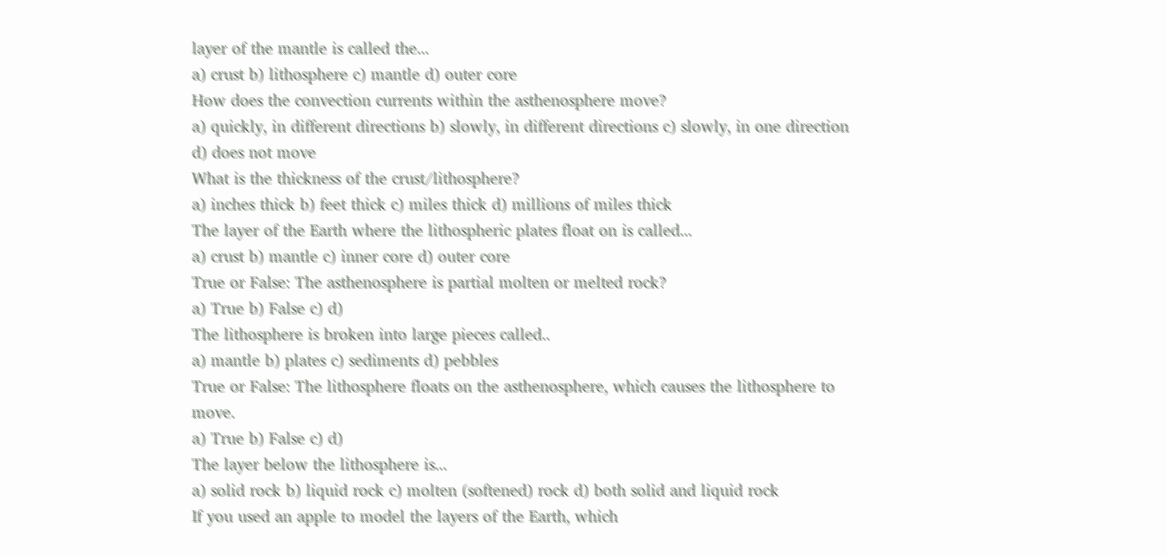layer of the mantle is called the...
a) crust b) lithosphere c) mantle d) outer core
How does the convection currents within the asthenosphere move?
a) quickly, in different directions b) slowly, in different directions c) slowly, in one direction d) does not move
What is the thickness of the crust/lithosphere?
a) inches thick b) feet thick c) miles thick d) millions of miles thick
The layer of the Earth where the lithospheric plates float on is called...
a) crust b) mantle c) inner core d) outer core
True or False: The asthenosphere is partial molten or melted rock?
a) True b) False c) d)
The lithosphere is broken into large pieces called..
a) mantle b) plates c) sediments d) pebbles
True or False: The lithosphere floats on the asthenosphere, which causes the lithosphere to move.
a) True b) False c) d)
The layer below the lithosphere is...
a) solid rock b) liquid rock c) molten (softened) rock d) both solid and liquid rock
If you used an apple to model the layers of the Earth, which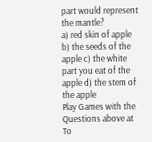part would represent the mantle?
a) red skin of apple b) the seeds of the apple c) the white part you eat of the apple d) the stem of the apple
Play Games with the Questions above at
To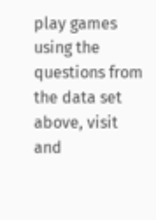play games using the questions from the data set above, visit and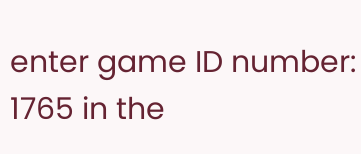enter game ID number: 1765 in the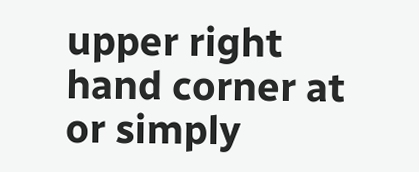upper right hand corner at or simply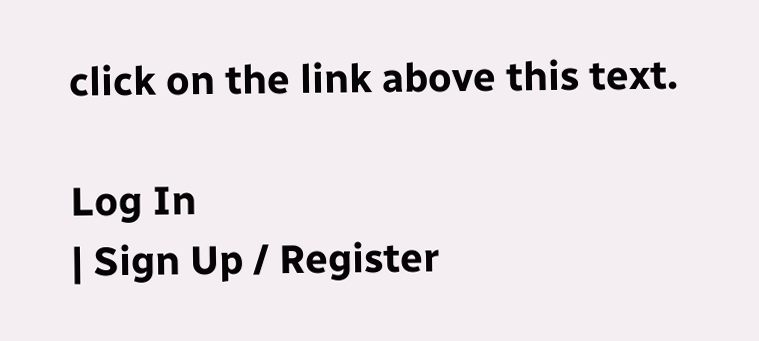click on the link above this text.

Log In
| Sign Up / Register